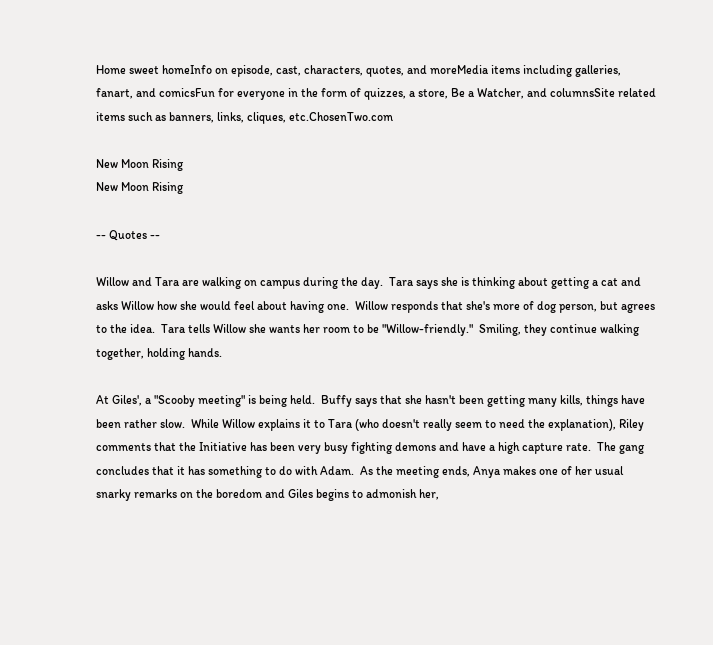Home sweet homeInfo on episode, cast, characters, quotes, and moreMedia items including galleries, fanart, and comicsFun for everyone in the form of quizzes, a store, Be a Watcher, and columnsSite related items such as banners, links, cliques, etc.ChosenTwo.com

New Moon Rising
New Moon Rising

-- Quotes --

Willow and Tara are walking on campus during the day.  Tara says she is thinking about getting a cat and asks Willow how she would feel about having one.  Willow responds that she's more of dog person, but agrees to the idea.  Tara tells Willow she wants her room to be "Willow-friendly."  Smiling, they continue walking together, holding hands.

At Giles', a "Scooby meeting" is being held.  Buffy says that she hasn't been getting many kills, things have been rather slow.  While Willow explains it to Tara (who doesn't really seem to need the explanation), Riley comments that the Initiative has been very busy fighting demons and have a high capture rate.  The gang concludes that it has something to do with Adam.  As the meeting ends, Anya makes one of her usual snarky remarks on the boredom and Giles begins to admonish her,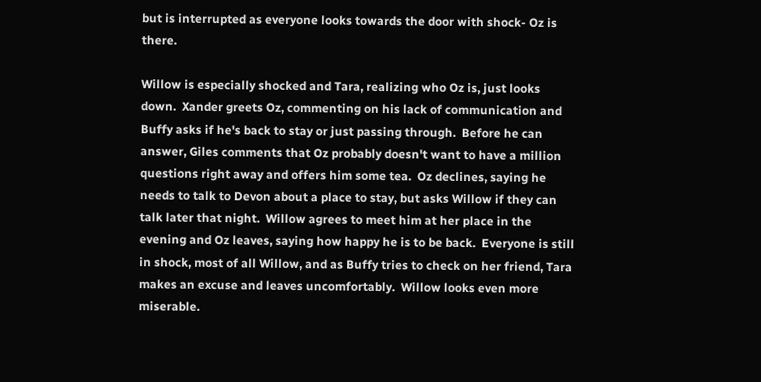but is interrupted as everyone looks towards the door with shock- Oz is there.

Willow is especially shocked and Tara, realizing who Oz is, just looks down.  Xander greets Oz, commenting on his lack of communication and Buffy asks if he's back to stay or just passing through.  Before he can answer, Giles comments that Oz probably doesn't want to have a million questions right away and offers him some tea.  Oz declines, saying he needs to talk to Devon about a place to stay, but asks Willow if they can talk later that night.  Willow agrees to meet him at her place in the evening and Oz leaves, saying how happy he is to be back.  Everyone is still in shock, most of all Willow, and as Buffy tries to check on her friend, Tara makes an excuse and leaves uncomfortably.  Willow looks even more miserable.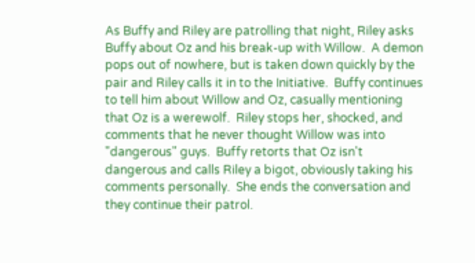As Buffy and Riley are patrolling that night, Riley asks Buffy about Oz and his break-up with Willow.  A demon pops out of nowhere, but is taken down quickly by the pair and Riley calls it in to the Initiative.  Buffy continues to tell him about Willow and Oz, casually mentioning that Oz is a werewolf.  Riley stops her, shocked, and comments that he never thought Willow was into "dangerous" guys.  Buffy retorts that Oz isn't dangerous and calls Riley a bigot, obviously taking his comments personally.  She ends the conversation and they continue their patrol.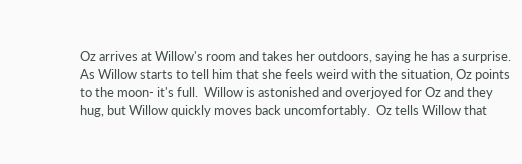Oz arrives at Willow's room and takes her outdoors, saying he has a surprise.  As Willow starts to tell him that she feels weird with the situation, Oz points to the moon- it's full.  Willow is astonished and overjoyed for Oz and they hug, but Willow quickly moves back uncomfortably.  Oz tells Willow that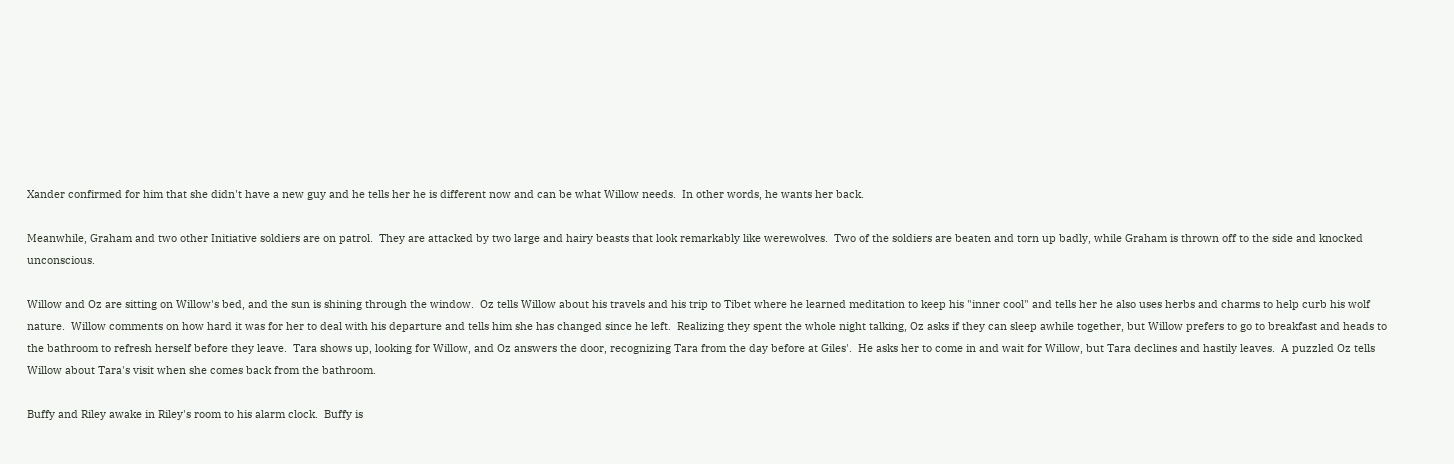Xander confirmed for him that she didn't have a new guy and he tells her he is different now and can be what Willow needs.  In other words, he wants her back.

Meanwhile, Graham and two other Initiative soldiers are on patrol.  They are attacked by two large and hairy beasts that look remarkably like werewolves.  Two of the soldiers are beaten and torn up badly, while Graham is thrown off to the side and knocked unconscious.

Willow and Oz are sitting on Willow's bed, and the sun is shining through the window.  Oz tells Willow about his travels and his trip to Tibet where he learned meditation to keep his "inner cool" and tells her he also uses herbs and charms to help curb his wolf nature.  Willow comments on how hard it was for her to deal with his departure and tells him she has changed since he left.  Realizing they spent the whole night talking, Oz asks if they can sleep awhile together, but Willow prefers to go to breakfast and heads to the bathroom to refresh herself before they leave.  Tara shows up, looking for Willow, and Oz answers the door, recognizing Tara from the day before at Giles'.  He asks her to come in and wait for Willow, but Tara declines and hastily leaves.  A puzzled Oz tells Willow about Tara's visit when she comes back from the bathroom.

Buffy and Riley awake in Riley's room to his alarm clock.  Buffy is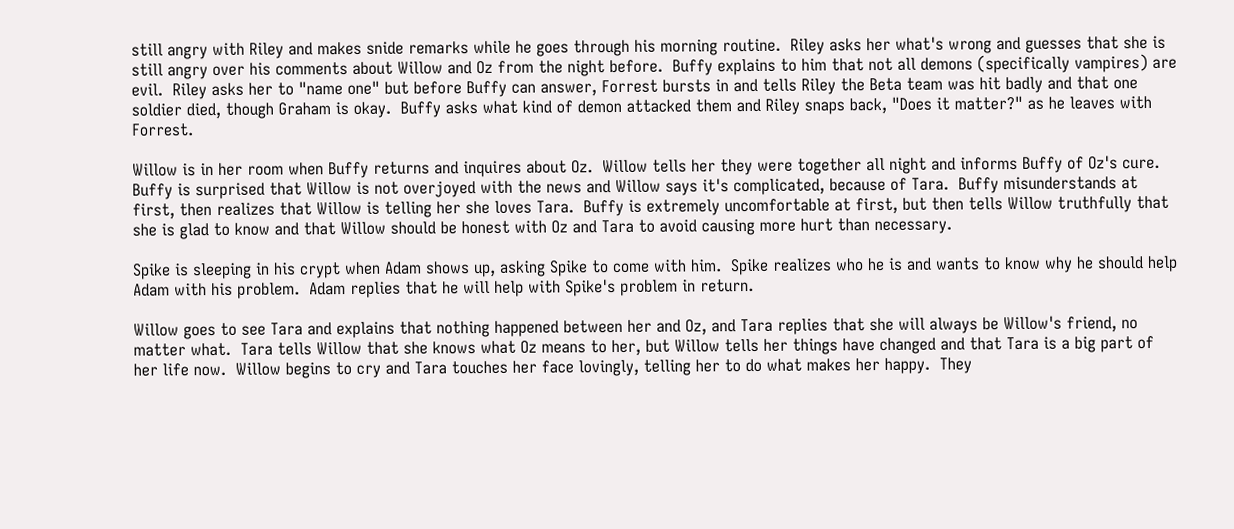still angry with Riley and makes snide remarks while he goes through his morning routine.  Riley asks her what's wrong and guesses that she is still angry over his comments about Willow and Oz from the night before.  Buffy explains to him that not all demons (specifically vampires) are evil.  Riley asks her to "name one" but before Buffy can answer, Forrest bursts in and tells Riley the Beta team was hit badly and that one soldier died, though Graham is okay.  Buffy asks what kind of demon attacked them and Riley snaps back, "Does it matter?" as he leaves with Forrest.

Willow is in her room when Buffy returns and inquires about Oz.  Willow tells her they were together all night and informs Buffy of Oz's cure.  Buffy is surprised that Willow is not overjoyed with the news and Willow says it's complicated, because of Tara.  Buffy misunderstands at first, then realizes that Willow is telling her she loves Tara.  Buffy is extremely uncomfortable at first, but then tells Willow truthfully that she is glad to know and that Willow should be honest with Oz and Tara to avoid causing more hurt than necessary.

Spike is sleeping in his crypt when Adam shows up, asking Spike to come with him.  Spike realizes who he is and wants to know why he should help Adam with his problem.  Adam replies that he will help with Spike's problem in return.

Willow goes to see Tara and explains that nothing happened between her and Oz, and Tara replies that she will always be Willow's friend, no matter what.  Tara tells Willow that she knows what Oz means to her, but Willow tells her things have changed and that Tara is a big part of her life now.  Willow begins to cry and Tara touches her face lovingly, telling her to do what makes her happy.  They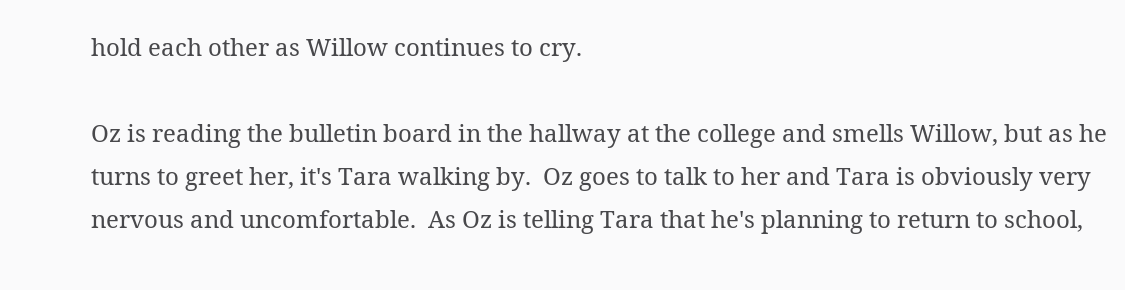hold each other as Willow continues to cry.

Oz is reading the bulletin board in the hallway at the college and smells Willow, but as he turns to greet her, it's Tara walking by.  Oz goes to talk to her and Tara is obviously very nervous and uncomfortable.  As Oz is telling Tara that he's planning to return to school,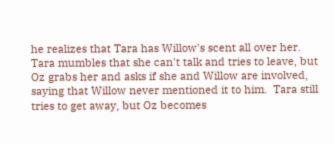he realizes that Tara has Willow's scent all over her. Tara mumbles that she can't talk and tries to leave, but Oz grabs her and asks if she and Willow are involved, saying that Willow never mentioned it to him.  Tara still tries to get away, but Oz becomes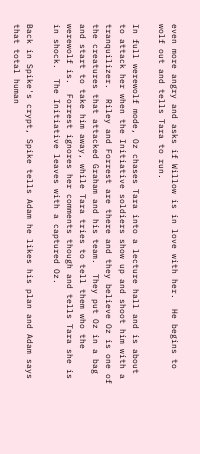even more angry and asks if Willow is in love with her.  He begins to wolf out and tells Tara to run.

In full werewolf mode, Oz chases Tara into a lecture hall and is about to attack her when the Initiative soldiers show up and shoot him with a tranquilizer.  Riley and Forrest are there and they believe Oz is one of the creatures that attacked Graham and his team.  They put Oz in a bag and start to take him away, while Tara tries to tell them who the werewolf is.  Forrest ignores her comments though and tells Tara she is in shock.  The Initiative leaves with a captured Oz.

Back in Spike's crypt, Spike tells Adam he likes his plan and Adam says that total human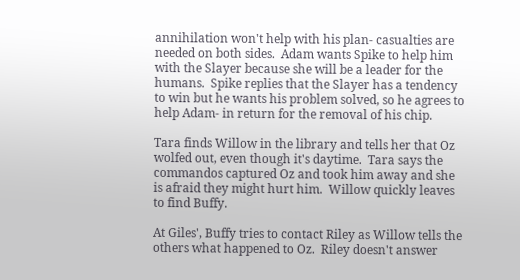annihilation won't help with his plan- casualties are needed on both sides.  Adam wants Spike to help him with the Slayer because she will be a leader for the humans.  Spike replies that the Slayer has a tendency to win but he wants his problem solved, so he agrees to help Adam- in return for the removal of his chip.

Tara finds Willow in the library and tells her that Oz wolfed out, even though it's daytime.  Tara says the commandos captured Oz and took him away and she is afraid they might hurt him.  Willow quickly leaves to find Buffy.

At Giles', Buffy tries to contact Riley as Willow tells the others what happened to Oz.  Riley doesn't answer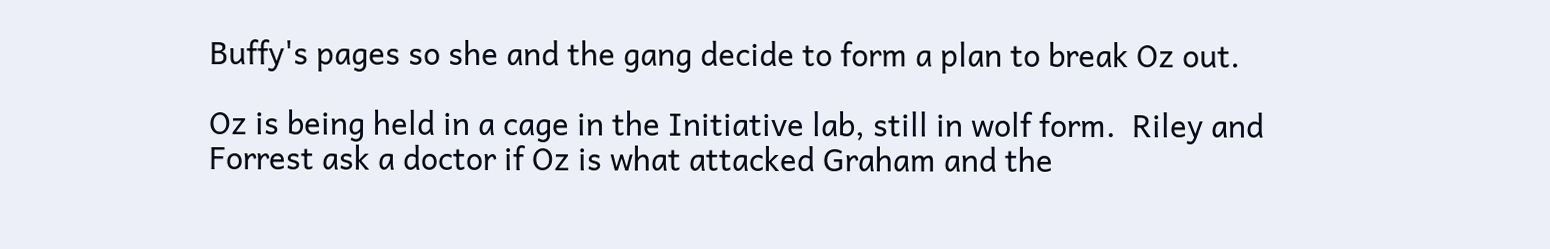Buffy's pages so she and the gang decide to form a plan to break Oz out.

Oz is being held in a cage in the Initiative lab, still in wolf form.  Riley and Forrest ask a doctor if Oz is what attacked Graham and the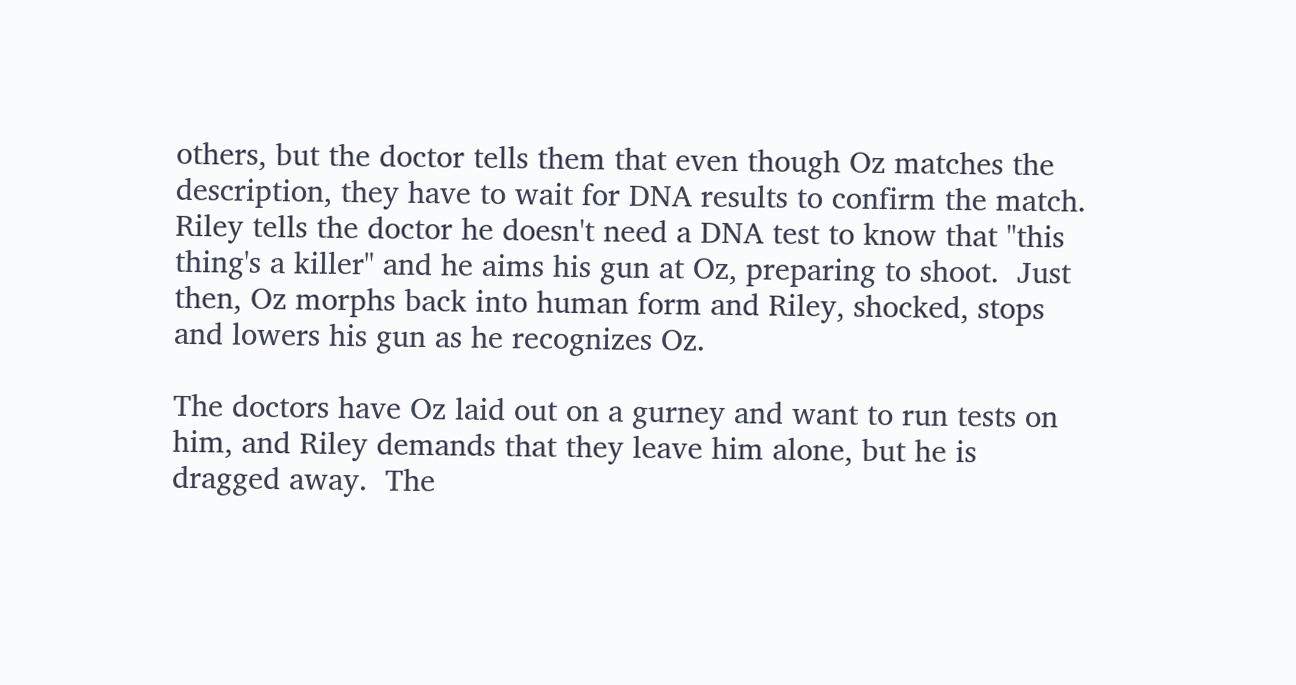others, but the doctor tells them that even though Oz matches the description, they have to wait for DNA results to confirm the match.  Riley tells the doctor he doesn't need a DNA test to know that "this thing's a killer" and he aims his gun at Oz, preparing to shoot.  Just then, Oz morphs back into human form and Riley, shocked, stops and lowers his gun as he recognizes Oz.

The doctors have Oz laid out on a gurney and want to run tests on him, and Riley demands that they leave him alone, but he is dragged away.  The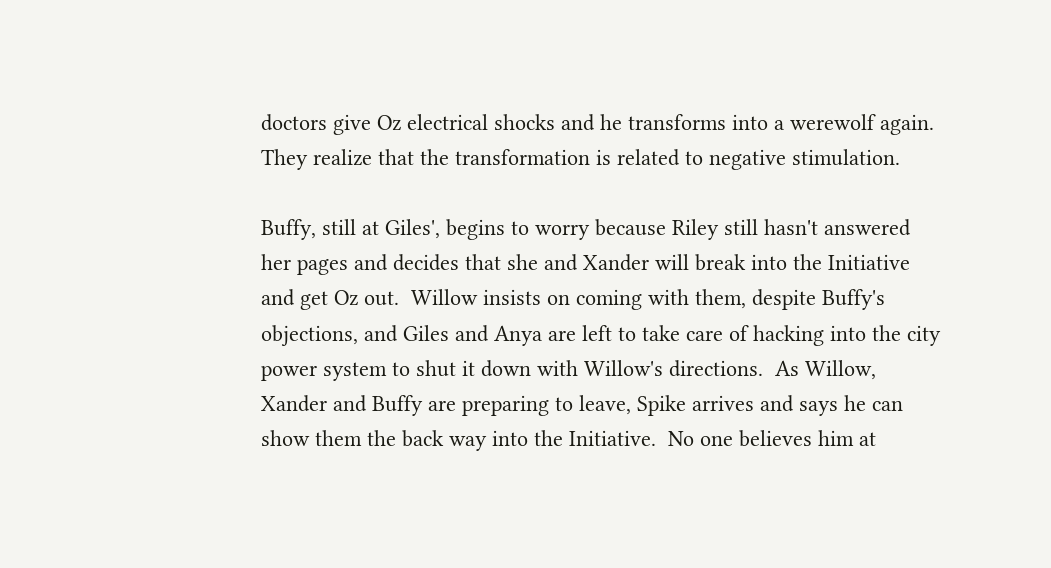doctors give Oz electrical shocks and he transforms into a werewolf again.  They realize that the transformation is related to negative stimulation.

Buffy, still at Giles', begins to worry because Riley still hasn't answered her pages and decides that she and Xander will break into the Initiative and get Oz out.  Willow insists on coming with them, despite Buffy's objections, and Giles and Anya are left to take care of hacking into the city power system to shut it down with Willow's directions.  As Willow, Xander and Buffy are preparing to leave, Spike arrives and says he can show them the back way into the Initiative.  No one believes him at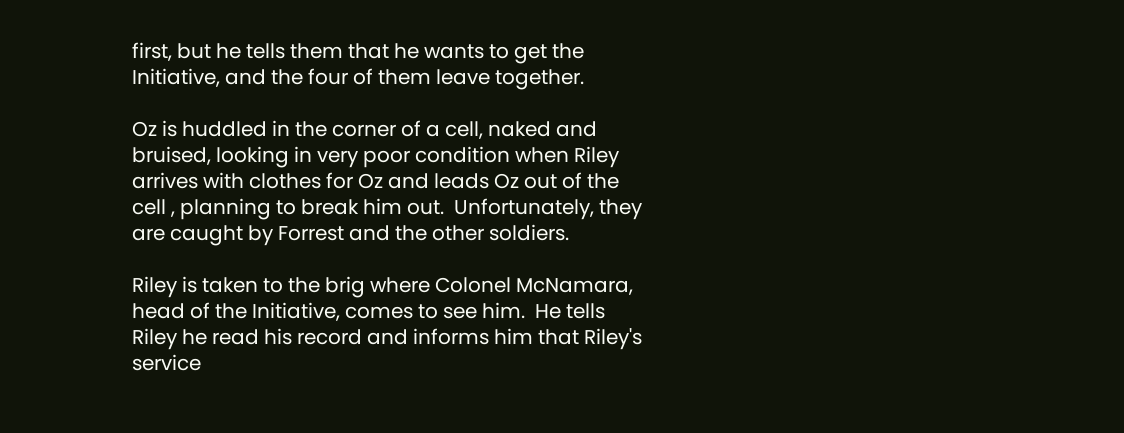first, but he tells them that he wants to get the Initiative, and the four of them leave together.

Oz is huddled in the corner of a cell, naked and bruised, looking in very poor condition when Riley arrives with clothes for Oz and leads Oz out of the cell , planning to break him out.  Unfortunately, they are caught by Forrest and the other soldiers.

Riley is taken to the brig where Colonel McNamara, head of the Initiative, comes to see him.  He tells Riley he read his record and informs him that Riley's service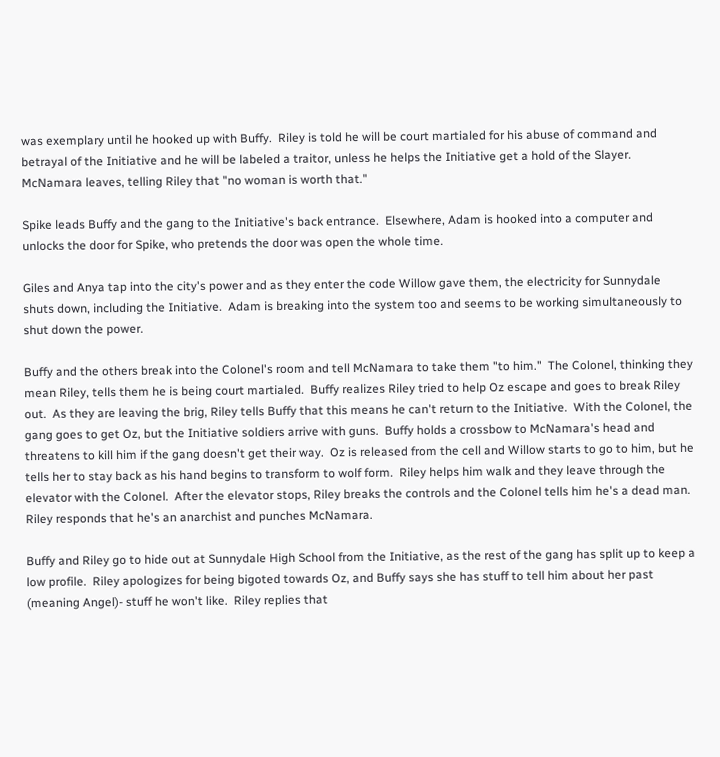was exemplary until he hooked up with Buffy.  Riley is told he will be court martialed for his abuse of command and betrayal of the Initiative and he will be labeled a traitor, unless he helps the Initiative get a hold of the Slayer.  McNamara leaves, telling Riley that "no woman is worth that."

Spike leads Buffy and the gang to the Initiative's back entrance.  Elsewhere, Adam is hooked into a computer and unlocks the door for Spike, who pretends the door was open the whole time.

Giles and Anya tap into the city's power and as they enter the code Willow gave them, the electricity for Sunnydale shuts down, including the Initiative.  Adam is breaking into the system too and seems to be working simultaneously to shut down the power.

Buffy and the others break into the Colonel's room and tell McNamara to take them "to him."  The Colonel, thinking they mean Riley, tells them he is being court martialed.  Buffy realizes Riley tried to help Oz escape and goes to break Riley out.  As they are leaving the brig, Riley tells Buffy that this means he can't return to the Initiative.  With the Colonel, the gang goes to get Oz, but the Initiative soldiers arrive with guns.  Buffy holds a crossbow to McNamara's head and threatens to kill him if the gang doesn't get their way.  Oz is released from the cell and Willow starts to go to him, but he tells her to stay back as his hand begins to transform to wolf form.  Riley helps him walk and they leave through the elevator with the Colonel.  After the elevator stops, Riley breaks the controls and the Colonel tells him he's a dead man.  Riley responds that he's an anarchist and punches McNamara.

Buffy and Riley go to hide out at Sunnydale High School from the Initiative, as the rest of the gang has split up to keep a low profile.  Riley apologizes for being bigoted towards Oz, and Buffy says she has stuff to tell him about her past (meaning Angel)- stuff he won't like.  Riley replies that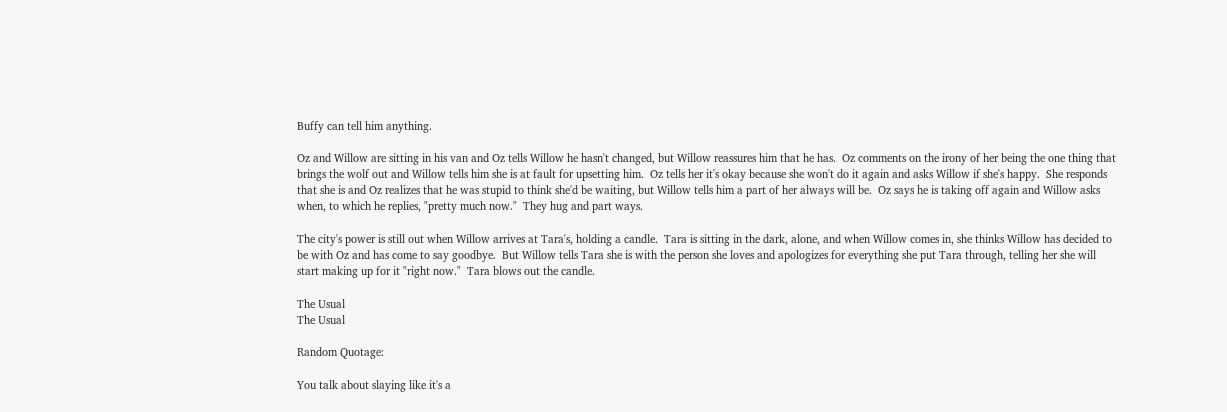Buffy can tell him anything.

Oz and Willow are sitting in his van and Oz tells Willow he hasn't changed, but Willow reassures him that he has.  Oz comments on the irony of her being the one thing that brings the wolf out and Willow tells him she is at fault for upsetting him.  Oz tells her it's okay because she won't do it again and asks Willow if she's happy.  She responds that she is and Oz realizes that he was stupid to think she'd be waiting, but Willow tells him a part of her always will be.  Oz says he is taking off again and Willow asks when, to which he replies, "pretty much now."  They hug and part ways.

The city's power is still out when Willow arrives at Tara's, holding a candle.  Tara is sitting in the dark, alone, and when Willow comes in, she thinks Willow has decided to be with Oz and has come to say goodbye.  But Willow tells Tara she is with the person she loves and apologizes for everything she put Tara through, telling her she will start making up for it "right now."  Tara blows out the candle.

The Usual
The Usual

Random Quotage:

You talk about slaying like it's a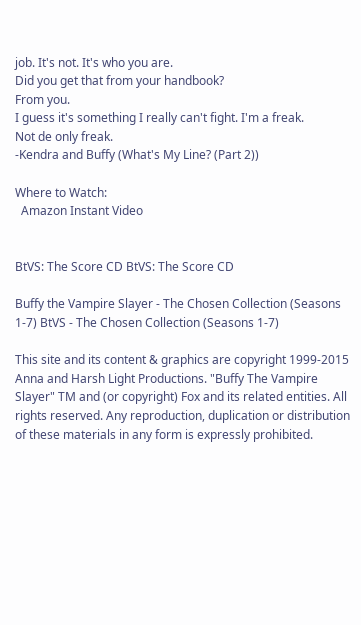job. It's not. It's who you are.
Did you get that from your handbook?
From you.
I guess it's something I really can't fight. I'm a freak.
Not de only freak.
-Kendra and Buffy (What's My Line? (Part 2))

Where to Watch:
  Amazon Instant Video


BtVS: The Score CD BtVS: The Score CD

Buffy the Vampire Slayer - The Chosen Collection (Seasons 1-7) BtVS - The Chosen Collection (Seasons 1-7)

This site and its content & graphics are copyright 1999-2015 Anna and Harsh Light Productions. "Buffy The Vampire Slayer" TM and (or copyright) Fox and its related entities. All rights reserved. Any reproduction, duplication or distribution of these materials in any form is expressly prohibited.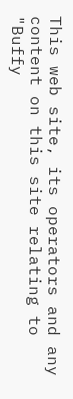This web site, its operators and any content on this site relating to "Buffy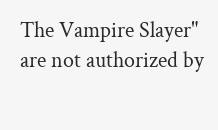The Vampire Slayer" are not authorized by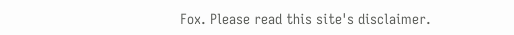Fox. Please read this site's disclaimer.